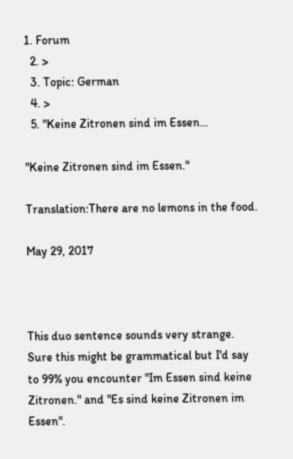1. Forum
  2. >
  3. Topic: German
  4. >
  5. "Keine Zitronen sind im Essen…

"Keine Zitronen sind im Essen."

Translation:There are no lemons in the food.

May 29, 2017



This duo sentence sounds very strange. Sure this might be grammatical but I'd say to 99% you encounter "Im Essen sind keine Zitronen." and "Es sind keine Zitronen im Essen".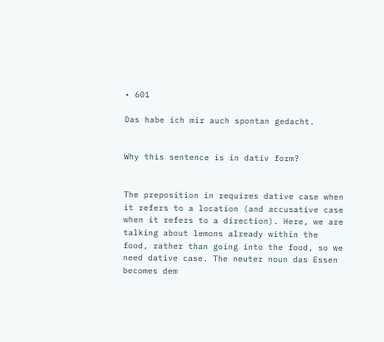• 601

Das habe ich mir auch spontan gedacht.


Why this sentence is in dativ form?


The preposition in requires dative case when it refers to a location (and accusative case when it refers to a direction). Here, we are talking about lemons already within the food, rather than going into the food, so we need dative case. The neuter noun das Essen becomes dem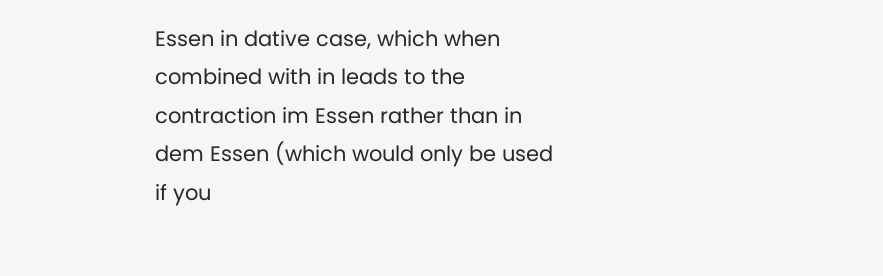Essen in dative case, which when combined with in leads to the contraction im Essen rather than in dem Essen (which would only be used if you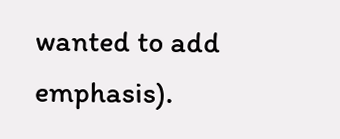wanted to add emphasis).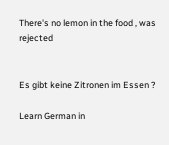There's no lemon in the food , was rejected


Es gibt keine Zitronen im Essen ?

Learn German in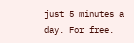just 5 minutes a day. For free.